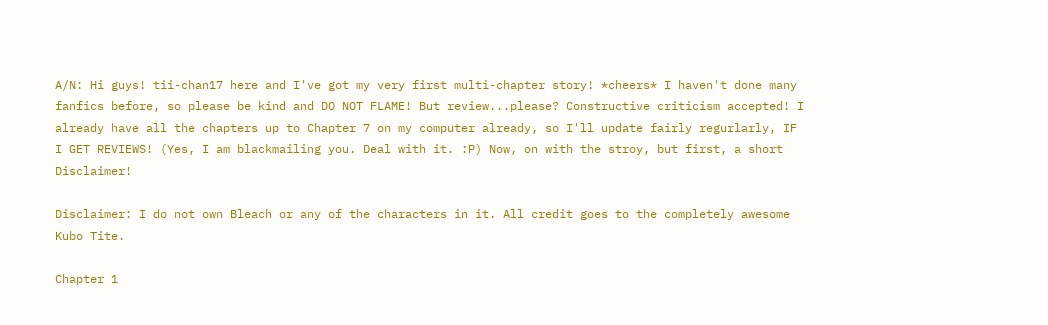A/N: Hi guys! tii-chan17 here and I've got my very first multi-chapter story! *cheers* I haven't done many fanfics before, so please be kind and DO NOT FLAME! But review...please? Constructive criticism accepted! I already have all the chapters up to Chapter 7 on my computer already, so I'll update fairly regurlarly, IF I GET REVIEWS! (Yes, I am blackmailing you. Deal with it. :P) Now, on with the stroy, but first, a short Disclaimer!

Disclaimer: I do not own Bleach or any of the characters in it. All credit goes to the completely awesome Kubo Tite.

Chapter 1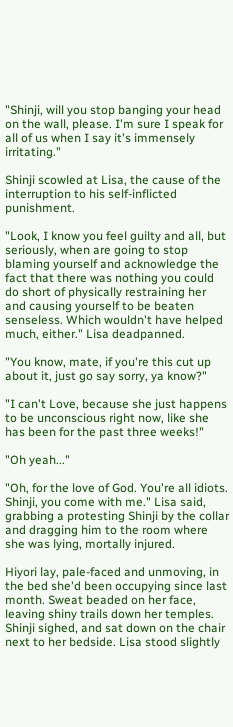"Shinji, will you stop banging your head on the wall, please. I'm sure I speak for all of us when I say it's immensely irritating."

Shinji scowled at Lisa, the cause of the interruption to his self-inflicted punishment.

"Look, I know you feel guilty and all, but seriously, when are going to stop blaming yourself and acknowledge the fact that there was nothing you could do short of physically restraining her and causing yourself to be beaten senseless. Which wouldn't have helped much, either." Lisa deadpanned.

"You know, mate, if you're this cut up about it, just go say sorry, ya know?"

"I can't Love, because she just happens to be unconscious right now, like she has been for the past three weeks!"

"Oh yeah..."

"Oh, for the love of God. You're all idiots. Shinji, you come with me." Lisa said, grabbing a protesting Shinji by the collar and dragging him to the room where she was lying, mortally injured.

Hiyori lay, pale-faced and unmoving, in the bed she'd been occupying since last month. Sweat beaded on her face, leaving shiny trails down her temples. Shinji sighed, and sat down on the chair next to her bedside. Lisa stood slightly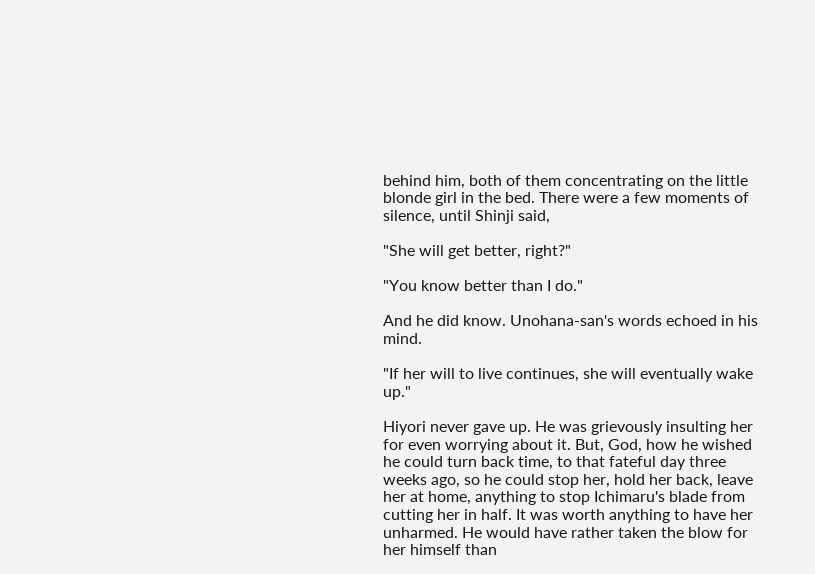behind him, both of them concentrating on the little blonde girl in the bed. There were a few moments of silence, until Shinji said,

"She will get better, right?"

"You know better than I do."

And he did know. Unohana-san's words echoed in his mind.

"If her will to live continues, she will eventually wake up."

Hiyori never gave up. He was grievously insulting her for even worrying about it. But, God, how he wished he could turn back time, to that fateful day three weeks ago, so he could stop her, hold her back, leave her at home, anything to stop Ichimaru's blade from cutting her in half. It was worth anything to have her unharmed. He would have rather taken the blow for her himself than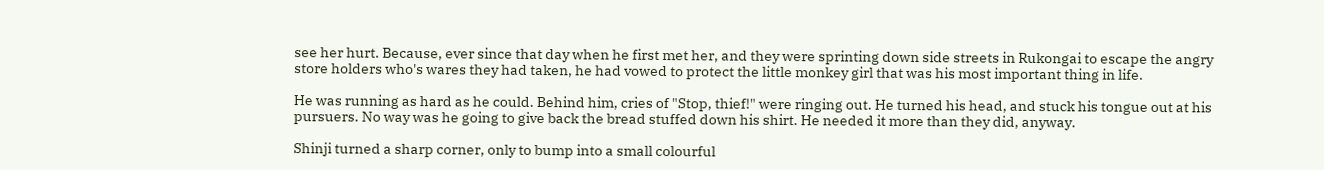see her hurt. Because, ever since that day when he first met her, and they were sprinting down side streets in Rukongai to escape the angry store holders who's wares they had taken, he had vowed to protect the little monkey girl that was his most important thing in life.

He was running as hard as he could. Behind him, cries of "Stop, thief!" were ringing out. He turned his head, and stuck his tongue out at his pursuers. No way was he going to give back the bread stuffed down his shirt. He needed it more than they did, anyway.

Shinji turned a sharp corner, only to bump into a small colourful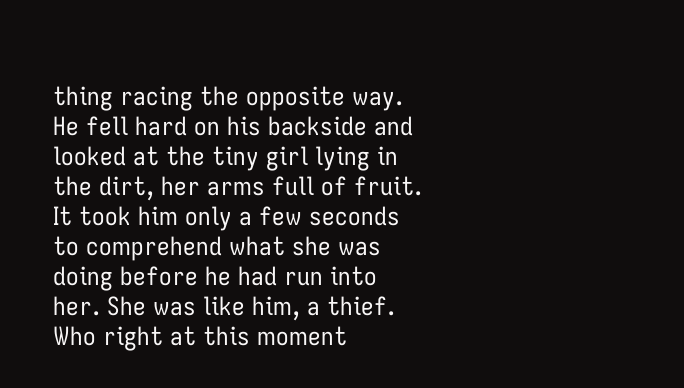thing racing the opposite way. He fell hard on his backside and looked at the tiny girl lying in the dirt, her arms full of fruit. It took him only a few seconds to comprehend what she was doing before he had run into her. She was like him, a thief. Who right at this moment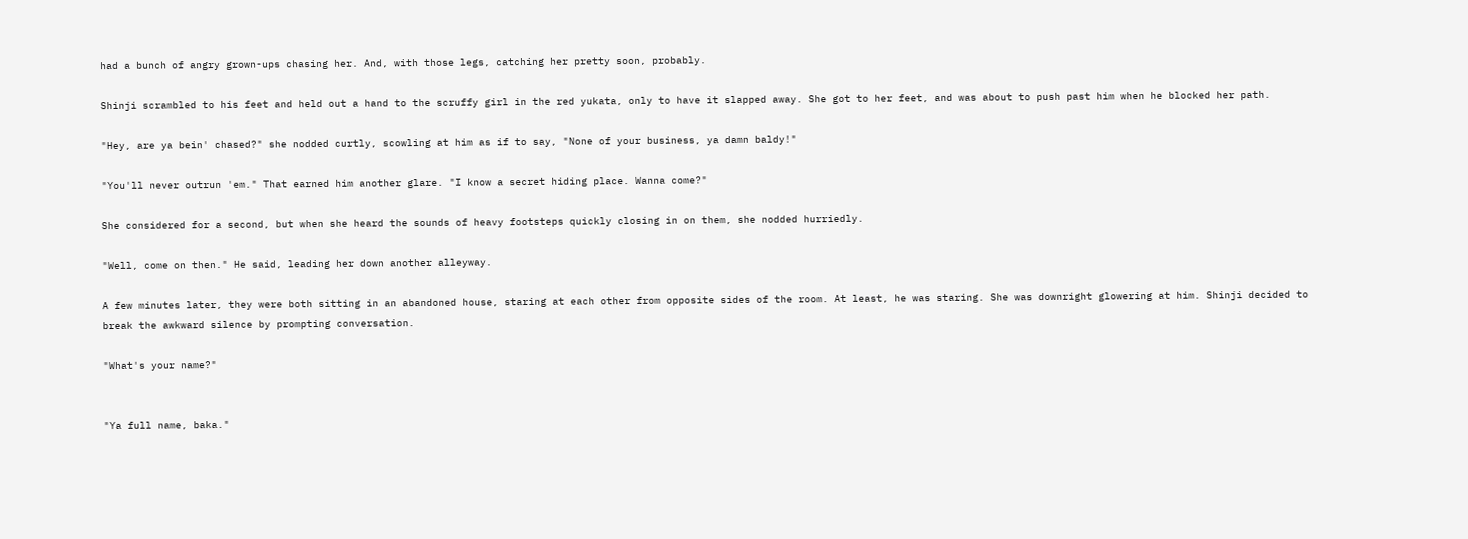had a bunch of angry grown-ups chasing her. And, with those legs, catching her pretty soon, probably.

Shinji scrambled to his feet and held out a hand to the scruffy girl in the red yukata, only to have it slapped away. She got to her feet, and was about to push past him when he blocked her path.

"Hey, are ya bein' chased?" she nodded curtly, scowling at him as if to say, "None of your business, ya damn baldy!"

"You'll never outrun 'em." That earned him another glare. "I know a secret hiding place. Wanna come?"

She considered for a second, but when she heard the sounds of heavy footsteps quickly closing in on them, she nodded hurriedly.

"Well, come on then." He said, leading her down another alleyway.

A few minutes later, they were both sitting in an abandoned house, staring at each other from opposite sides of the room. At least, he was staring. She was downright glowering at him. Shinji decided to break the awkward silence by prompting conversation.

"What's your name?"


"Ya full name, baka."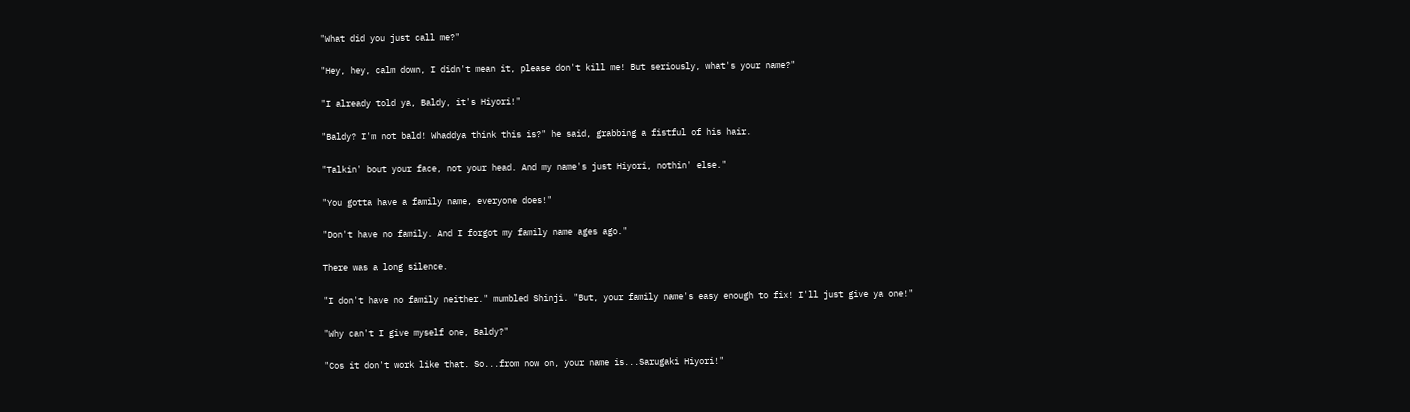"What did you just call me?"

"Hey, hey, calm down, I didn't mean it, please don't kill me! But seriously, what's your name?"

"I already told ya, Baldy, it's Hiyori!"

"Baldy? I'm not bald! Whaddya think this is?" he said, grabbing a fistful of his hair.

"Talkin' bout your face, not your head. And my name's just Hiyori, nothin' else."

"You gotta have a family name, everyone does!"

"Don't have no family. And I forgot my family name ages ago."

There was a long silence.

"I don't have no family neither." mumbled Shinji. "But, your family name's easy enough to fix! I'll just give ya one!"

"Why can't I give myself one, Baldy?"

"Cos it don't work like that. So...from now on, your name is...Sarugaki Hiyori!"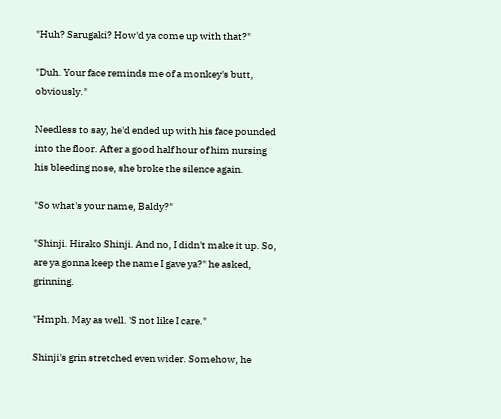"Huh? Sarugaki? How'd ya come up with that?"

"Duh. Your face reminds me of a monkey's butt, obviously."

Needless to say, he'd ended up with his face pounded into the floor. After a good half hour of him nursing his bleeding nose, she broke the silence again.

"So what's your name, Baldy?"

"Shinji. Hirako Shinji. And no, I didn't make it up. So, are ya gonna keep the name I gave ya?" he asked, grinning.

"Hmph. May as well. 'S not like I care."

Shinji's grin stretched even wider. Somehow, he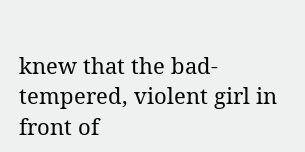knew that the bad-tempered, violent girl in front of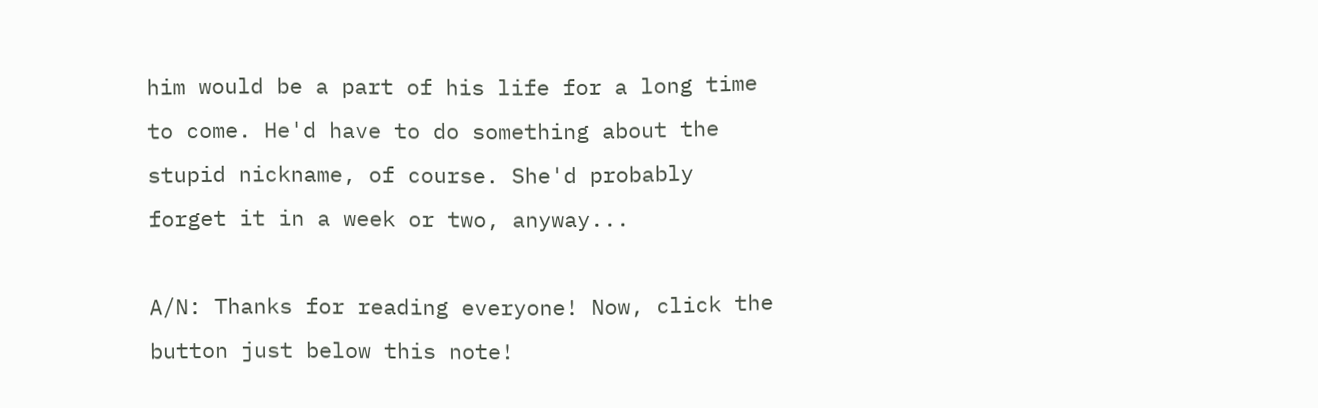him would be a part of his life for a long time to come. He'd have to do something about the stupid nickname, of course. She'd probably forget it in a week or two, anyway...

A/N: Thanks for reading everyone! Now, click the button just below this note!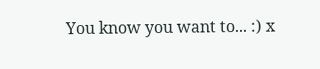You know you want to... :) x